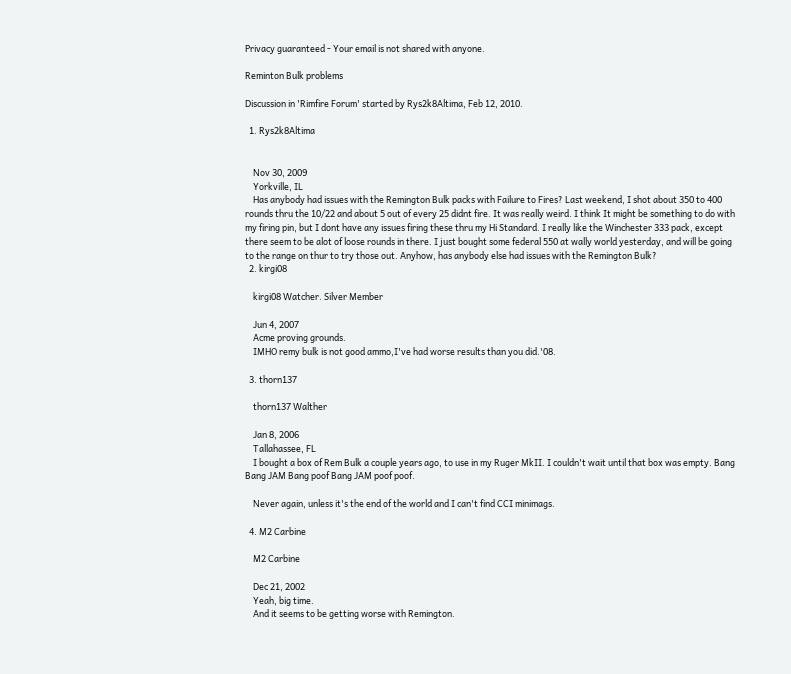Privacy guaranteed - Your email is not shared with anyone.

Reminton Bulk problems

Discussion in 'Rimfire Forum' started by Rys2k8Altima, Feb 12, 2010.

  1. Rys2k8Altima


    Nov 30, 2009
    Yorkville, IL
    Has anybody had issues with the Remington Bulk packs with Failure to Fires? Last weekend, I shot about 350 to 400 rounds thru the 10/22 and about 5 out of every 25 didnt fire. It was really weird. I think It might be something to do with my firing pin, but I dont have any issues firing these thru my Hi Standard. I really like the Winchester 333 pack, except there seem to be alot of loose rounds in there. I just bought some federal 550 at wally world yesterday, and will be going to the range on thur to try those out. Anyhow, has anybody else had issues with the Remington Bulk?
  2. kirgi08

    kirgi08 Watcher. Silver Member

    Jun 4, 2007
    Acme proving grounds.
    IMHO remy bulk is not good ammo,I've had worse results than you did.'08.

  3. thorn137

    thorn137 Walther

    Jan 8, 2006
    Tallahassee, FL
    I bought a box of Rem Bulk a couple years ago, to use in my Ruger MkII. I couldn't wait until that box was empty. Bang Bang JAM Bang poof Bang JAM poof poof.

    Never again, unless it's the end of the world and I can't find CCI minimags.

  4. M2 Carbine

    M2 Carbine

    Dec 21, 2002
    Yeah, big time.
    And it seems to be getting worse with Remington.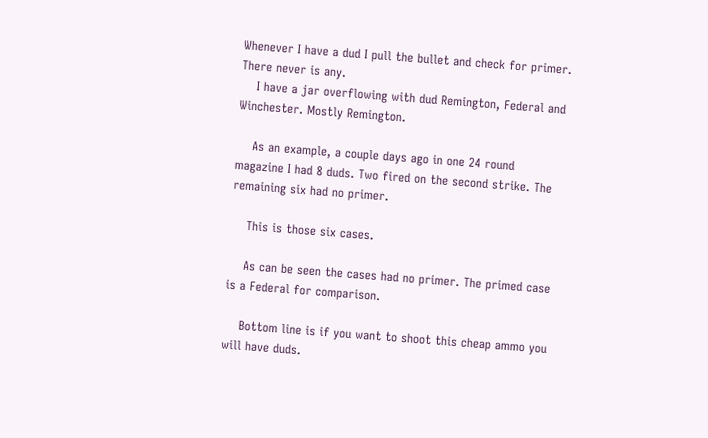Whenever I have a dud I pull the bullet and check for primer. There never is any.
    I have a jar overflowing with dud Remington, Federal and Winchester. Mostly Remington.

    As an example, a couple days ago in one 24 round magazine I had 8 duds. Two fired on the second strike. The remaining six had no primer.

    This is those six cases.

    As can be seen the cases had no primer. The primed case is a Federal for comparison.

    Bottom line is if you want to shoot this cheap ammo you will have duds.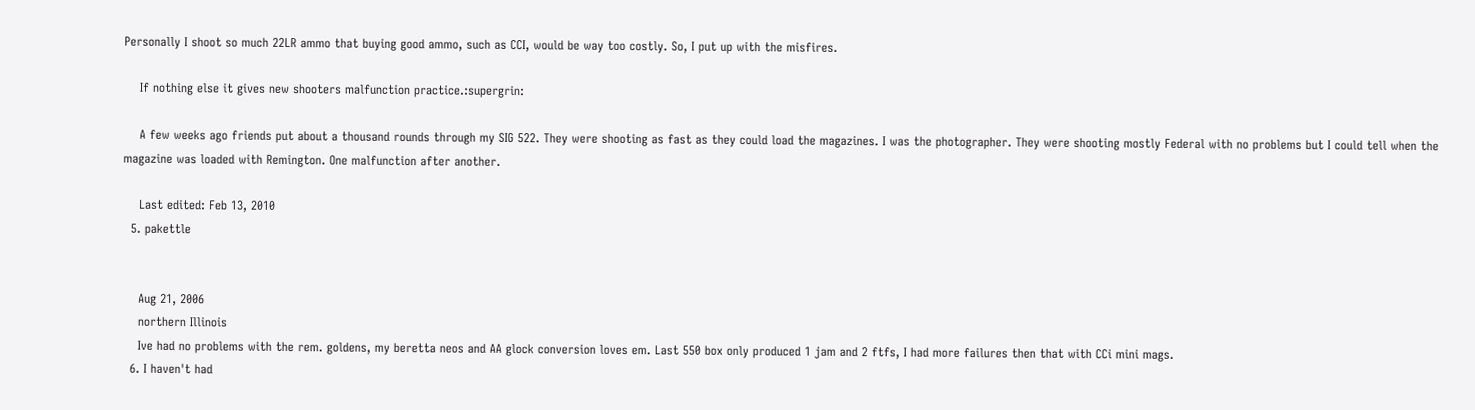Personally I shoot so much 22LR ammo that buying good ammo, such as CCI, would be way too costly. So, I put up with the misfires.

    If nothing else it gives new shooters malfunction practice.:supergrin:

    A few weeks ago friends put about a thousand rounds through my SIG 522. They were shooting as fast as they could load the magazines. I was the photographer. They were shooting mostly Federal with no problems but I could tell when the magazine was loaded with Remington. One malfunction after another.

    Last edited: Feb 13, 2010
  5. pakettle


    Aug 21, 2006
    northern Illinois
    Ive had no problems with the rem. goldens, my beretta neos and AA glock conversion loves em. Last 550 box only produced 1 jam and 2 ftfs, I had more failures then that with CCi mini mags.
  6. I haven't had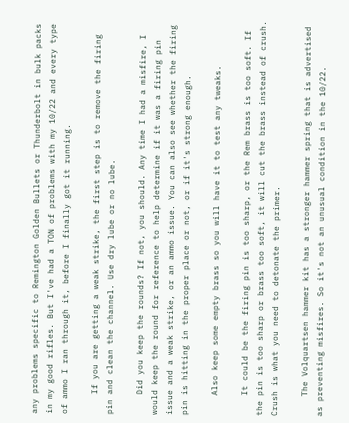any problems specific to Remington Golden Bullets or Thunderbolt in bulk packs in my good rifles. But I've had a TON of problems with my 10/22 and every type of ammo I ran through it, before I finally got it running.

    If you are getting a weak strike, the first step is to remove the firing pin and clean the channel. Use dry lube or no lube.

    Did you keep the rounds? If not, you should. Any time I had a misfire, I would keep the round for reference to help determine if it was a firing pin issue and a weak strike, or an ammo issue. You can also see whether the firing pin is hitting in the proper place or not, or if it's strong enough.

    Also keep some empty brass so you will have it to test any tweaks.

    It could be the firing pin is too sharp, or the Rem brass is too soft. If the pin is too sharp or brass too soft, it will cut the brass instead of crush. Crush is what you need to detonate the primer.

    The Volquartsen hammer kit has a stronger hammer spring that is advertised as preventing misfires. So it's not an unusual condition in the 10/22.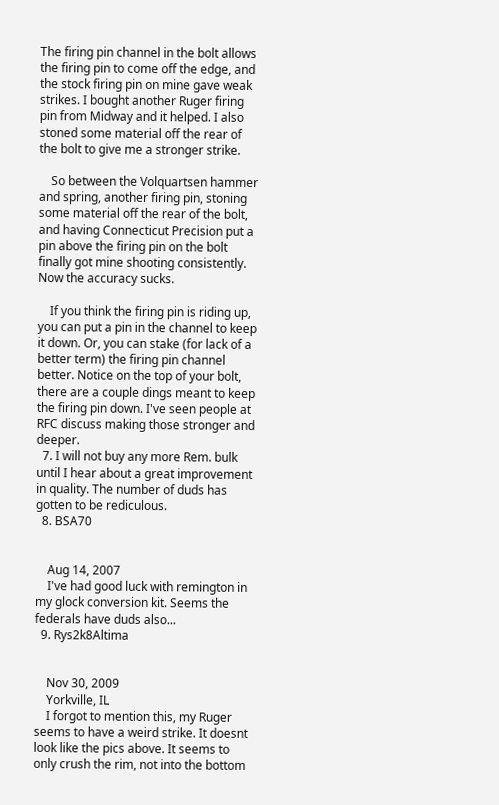The firing pin channel in the bolt allows the firing pin to come off the edge, and the stock firing pin on mine gave weak strikes. I bought another Ruger firing pin from Midway and it helped. I also stoned some material off the rear of the bolt to give me a stronger strike.

    So between the Volquartsen hammer and spring, another firing pin, stoning some material off the rear of the bolt, and having Connecticut Precision put a pin above the firing pin on the bolt finally got mine shooting consistently. Now the accuracy sucks.

    If you think the firing pin is riding up, you can put a pin in the channel to keep it down. Or, you can stake (for lack of a better term) the firing pin channel better. Notice on the top of your bolt, there are a couple dings meant to keep the firing pin down. I've seen people at RFC discuss making those stronger and deeper.
  7. I will not buy any more Rem. bulk until I hear about a great improvement in quality. The number of duds has gotten to be rediculous.
  8. BSA70


    Aug 14, 2007
    I've had good luck with remington in my glock conversion kit. Seems the federals have duds also...
  9. Rys2k8Altima


    Nov 30, 2009
    Yorkville, IL
    I forgot to mention this, my Ruger seems to have a weird strike. It doesnt look like the pics above. It seems to only crush the rim, not into the bottom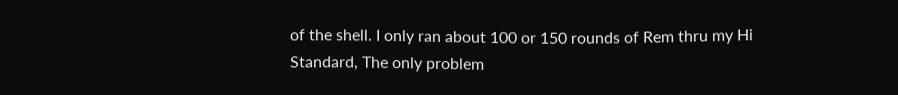of the shell. I only ran about 100 or 150 rounds of Rem thru my Hi Standard, The only problem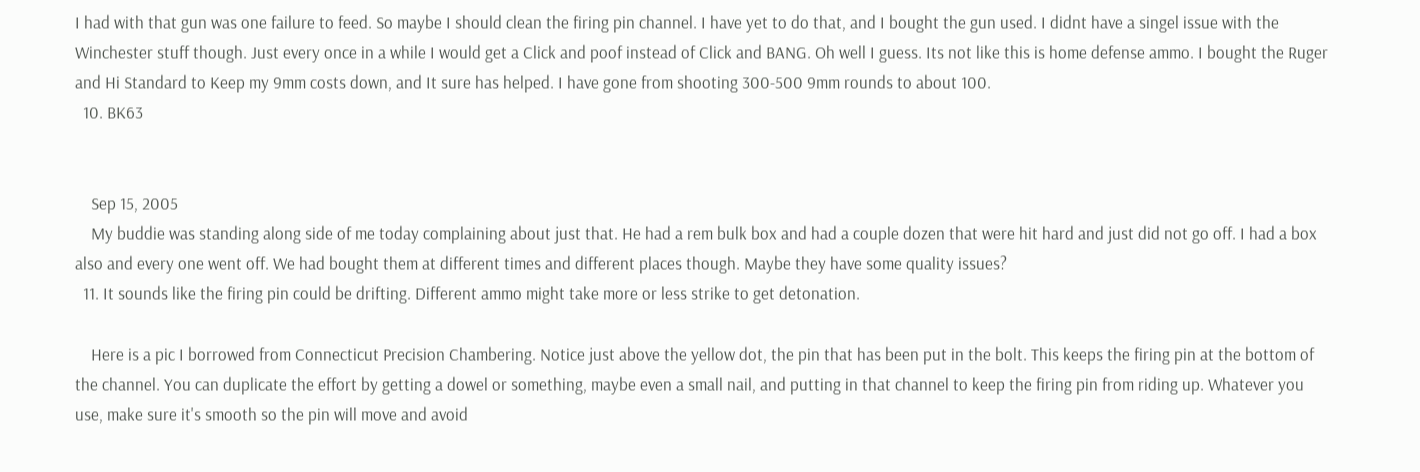I had with that gun was one failure to feed. So maybe I should clean the firing pin channel. I have yet to do that, and I bought the gun used. I didnt have a singel issue with the Winchester stuff though. Just every once in a while I would get a Click and poof instead of Click and BANG. Oh well I guess. Its not like this is home defense ammo. I bought the Ruger and Hi Standard to Keep my 9mm costs down, and It sure has helped. I have gone from shooting 300-500 9mm rounds to about 100.
  10. BK63


    Sep 15, 2005
    My buddie was standing along side of me today complaining about just that. He had a rem bulk box and had a couple dozen that were hit hard and just did not go off. I had a box also and every one went off. We had bought them at different times and different places though. Maybe they have some quality issues?
  11. It sounds like the firing pin could be drifting. Different ammo might take more or less strike to get detonation.

    Here is a pic I borrowed from Connecticut Precision Chambering. Notice just above the yellow dot, the pin that has been put in the bolt. This keeps the firing pin at the bottom of the channel. You can duplicate the effort by getting a dowel or something, maybe even a small nail, and putting in that channel to keep the firing pin from riding up. Whatever you use, make sure it's smooth so the pin will move and avoid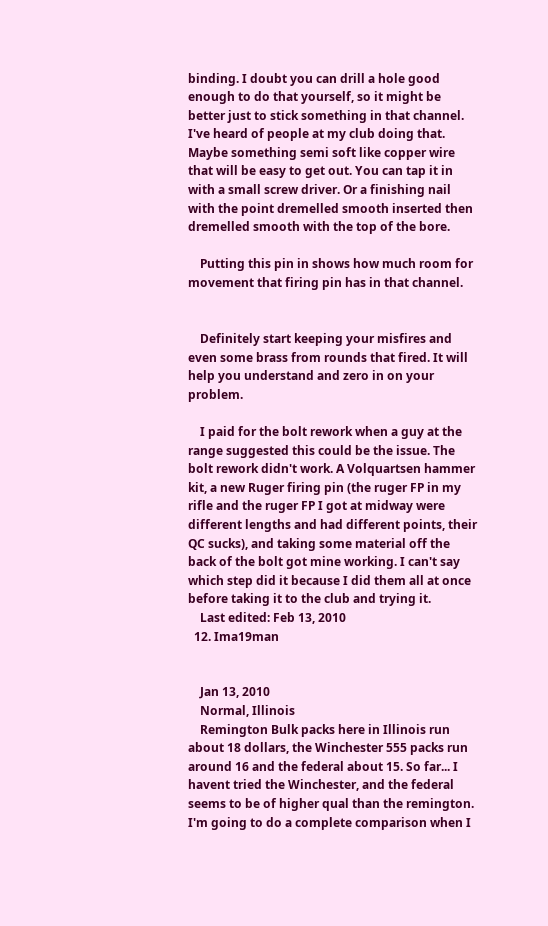binding. I doubt you can drill a hole good enough to do that yourself, so it might be better just to stick something in that channel. I've heard of people at my club doing that. Maybe something semi soft like copper wire that will be easy to get out. You can tap it in with a small screw driver. Or a finishing nail with the point dremelled smooth inserted then dremelled smooth with the top of the bore.

    Putting this pin in shows how much room for movement that firing pin has in that channel.


    Definitely start keeping your misfires and even some brass from rounds that fired. It will help you understand and zero in on your problem.

    I paid for the bolt rework when a guy at the range suggested this could be the issue. The bolt rework didn't work. A Volquartsen hammer kit, a new Ruger firing pin (the ruger FP in my rifle and the ruger FP I got at midway were different lengths and had different points, their QC sucks), and taking some material off the back of the bolt got mine working. I can't say which step did it because I did them all at once before taking it to the club and trying it.
    Last edited: Feb 13, 2010
  12. Ima19man


    Jan 13, 2010
    Normal, Illinois
    Remington Bulk packs here in Illinois run about 18 dollars, the Winchester 555 packs run around 16 and the federal about 15. So far... I havent tried the Winchester, and the federal seems to be of higher qual than the remington. I'm going to do a complete comparison when I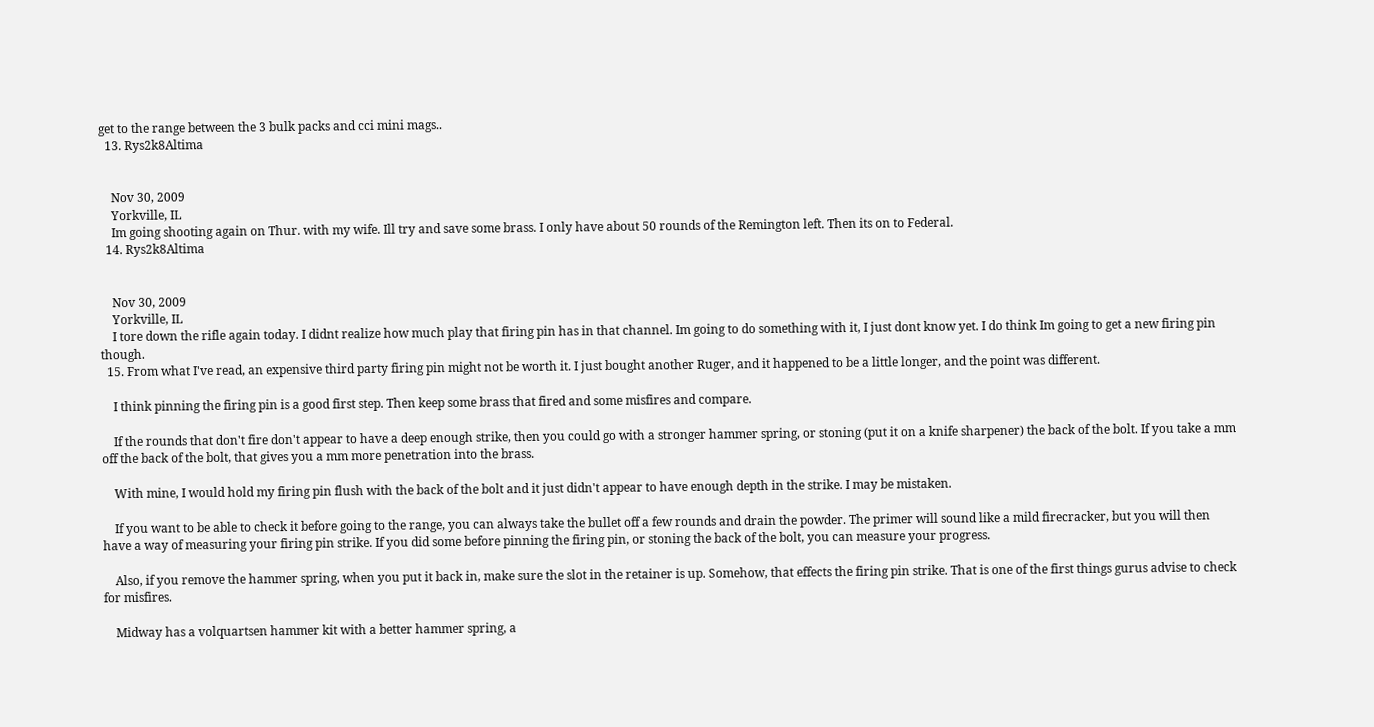get to the range between the 3 bulk packs and cci mini mags..
  13. Rys2k8Altima


    Nov 30, 2009
    Yorkville, IL
    Im going shooting again on Thur. with my wife. Ill try and save some brass. I only have about 50 rounds of the Remington left. Then its on to Federal.
  14. Rys2k8Altima


    Nov 30, 2009
    Yorkville, IL
    I tore down the rifle again today. I didnt realize how much play that firing pin has in that channel. Im going to do something with it, I just dont know yet. I do think Im going to get a new firing pin though.
  15. From what I've read, an expensive third party firing pin might not be worth it. I just bought another Ruger, and it happened to be a little longer, and the point was different.

    I think pinning the firing pin is a good first step. Then keep some brass that fired and some misfires and compare.

    If the rounds that don't fire don't appear to have a deep enough strike, then you could go with a stronger hammer spring, or stoning (put it on a knife sharpener) the back of the bolt. If you take a mm off the back of the bolt, that gives you a mm more penetration into the brass.

    With mine, I would hold my firing pin flush with the back of the bolt and it just didn't appear to have enough depth in the strike. I may be mistaken.

    If you want to be able to check it before going to the range, you can always take the bullet off a few rounds and drain the powder. The primer will sound like a mild firecracker, but you will then have a way of measuring your firing pin strike. If you did some before pinning the firing pin, or stoning the back of the bolt, you can measure your progress.

    Also, if you remove the hammer spring, when you put it back in, make sure the slot in the retainer is up. Somehow, that effects the firing pin strike. That is one of the first things gurus advise to check for misfires.

    Midway has a volquartsen hammer kit with a better hammer spring, a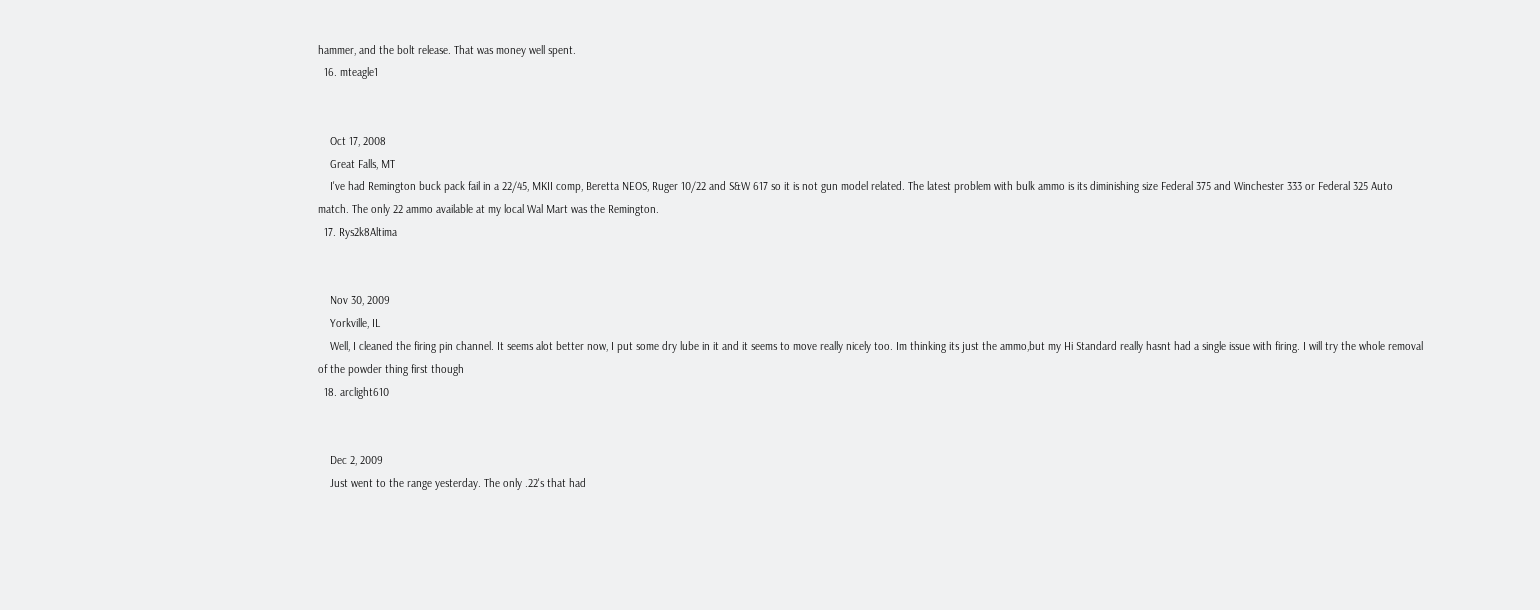hammer, and the bolt release. That was money well spent.
  16. mteagle1


    Oct 17, 2008
    Great Falls, MT
    I've had Remington buck pack fail in a 22/45, MKII comp, Beretta NEOS, Ruger 10/22 and S&W 617 so it is not gun model related. The latest problem with bulk ammo is its diminishing size Federal 375 and Winchester 333 or Federal 325 Auto match. The only 22 ammo available at my local Wal Mart was the Remington.
  17. Rys2k8Altima


    Nov 30, 2009
    Yorkville, IL
    Well, I cleaned the firing pin channel. It seems alot better now, I put some dry lube in it and it seems to move really nicely too. Im thinking its just the ammo,but my Hi Standard really hasnt had a single issue with firing. I will try the whole removal of the powder thing first though
  18. arclight610


    Dec 2, 2009
    Just went to the range yesterday. The only .22's that had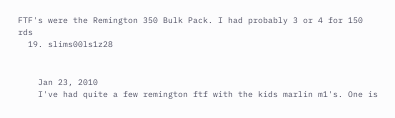FTF's were the Remington 350 Bulk Pack. I had probably 3 or 4 for 150 rds
  19. slims00ls1z28


    Jan 23, 2010
    I've had quite a few remington ftf with the kids marlin m1's. One is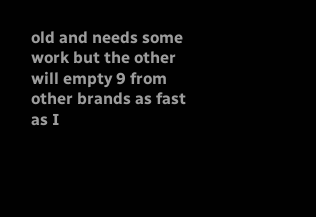old and needs some work but the other will empty 9 from other brands as fast as I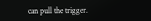can pull the trigger.